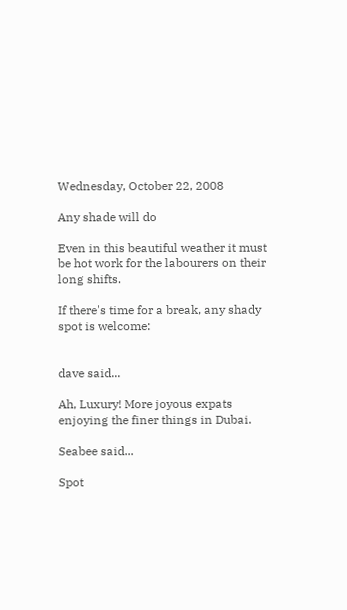Wednesday, October 22, 2008

Any shade will do

Even in this beautiful weather it must be hot work for the labourers on their long shifts.

If there's time for a break, any shady spot is welcome:


dave said...

Ah, Luxury! More joyous expats enjoying the finer things in Dubai.

Seabee said...

Spot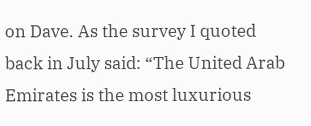on Dave. As the survey I quoted back in July said: “The United Arab Emirates is the most luxurious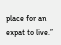place for an expat to live.”